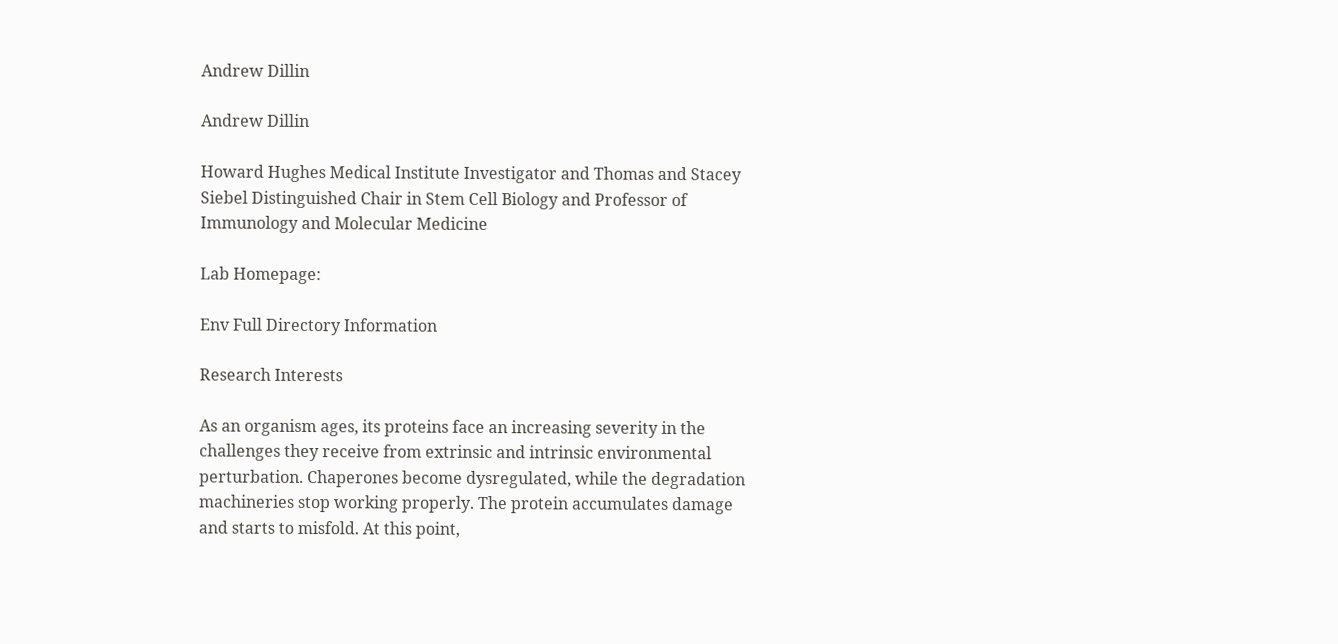Andrew Dillin

Andrew Dillin

Howard Hughes Medical Institute Investigator and Thomas and Stacey Siebel Distinguished Chair in Stem Cell Biology and Professor of Immunology and Molecular Medicine

Lab Homepage:

Env Full Directory Information

Research Interests

As an organism ages, its proteins face an increasing severity in the challenges they receive from extrinsic and intrinsic environmental perturbation. Chaperones become dysregulated, while the degradation machineries stop working properly. The protein accumulates damage and starts to misfold. At this point,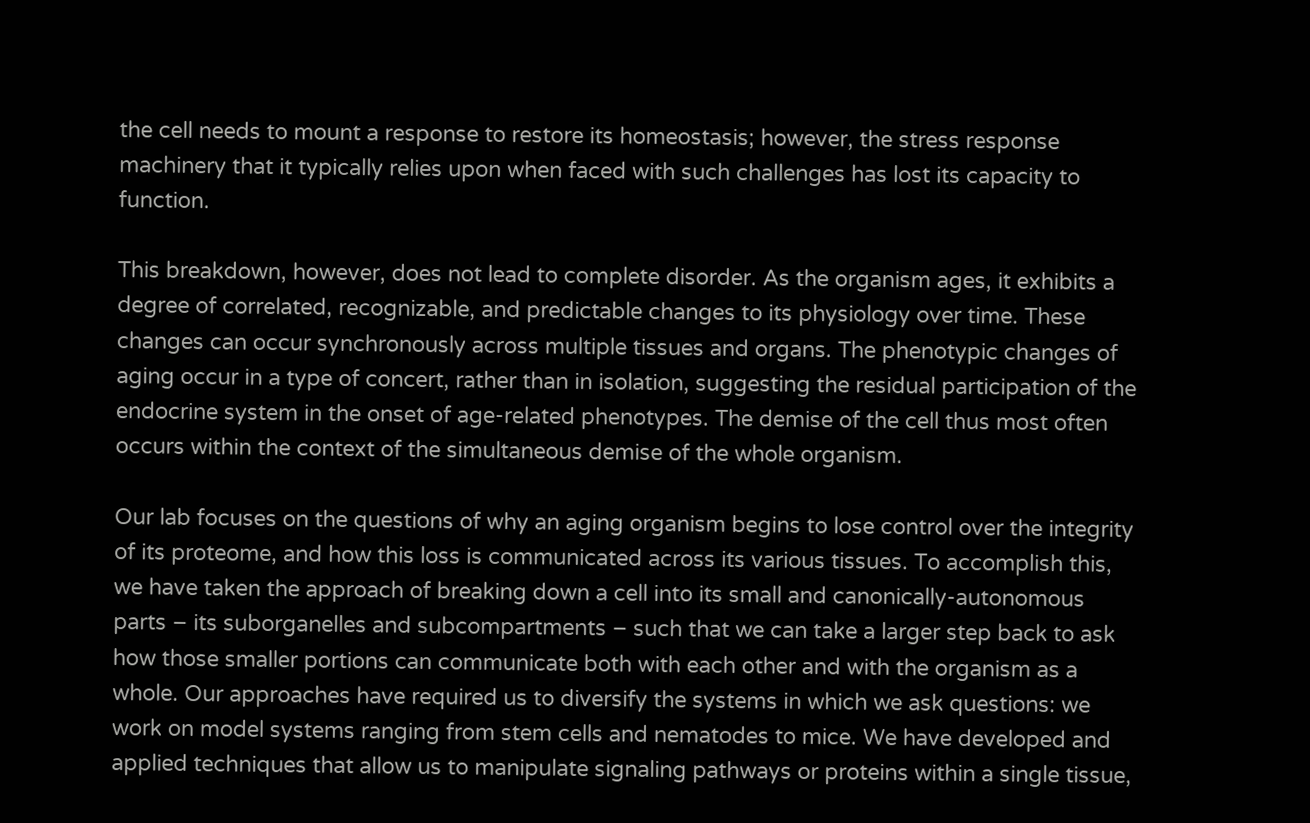the cell needs to mount a response to restore its homeostasis; however, the stress response machinery that it typically relies upon when faced with such challenges has lost its capacity to function.

This breakdown, however, does not lead to complete disorder. As the organism ages, it exhibits a degree of correlated, recognizable, and predictable changes to its physiology over time. These changes can occur synchronously across multiple tissues and organs. The phenotypic changes of aging occur in a type of concert, rather than in isolation, suggesting the residual participation of the endocrine system in the onset of age-related phenotypes. The demise of the cell thus most often occurs within the context of the simultaneous demise of the whole organism.

Our lab focuses on the questions of why an aging organism begins to lose control over the integrity of its proteome, and how this loss is communicated across its various tissues. To accomplish this, we have taken the approach of breaking down a cell into its small and canonically-autonomous parts – its suborganelles and subcompartments – such that we can take a larger step back to ask how those smaller portions can communicate both with each other and with the organism as a whole. Our approaches have required us to diversify the systems in which we ask questions: we work on model systems ranging from stem cells and nematodes to mice. We have developed and applied techniques that allow us to manipulate signaling pathways or proteins within a single tissue,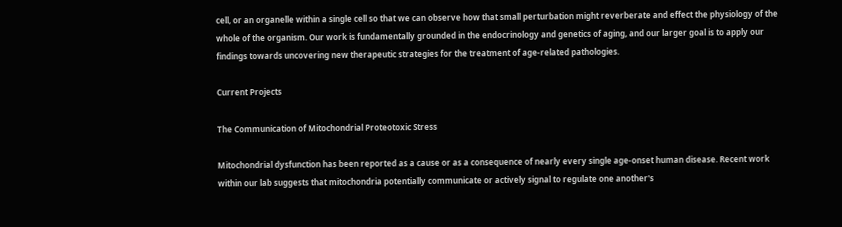cell, or an organelle within a single cell so that we can observe how that small perturbation might reverberate and effect the physiology of the whole of the organism. Our work is fundamentally grounded in the endocrinology and genetics of aging, and our larger goal is to apply our findings towards uncovering new therapeutic strategies for the treatment of age-related pathologies.

Current Projects

The Communication of Mitochondrial Proteotoxic Stress

Mitochondrial dysfunction has been reported as a cause or as a consequence of nearly every single age-onset human disease. Recent work within our lab suggests that mitochondria potentially communicate or actively signal to regulate one another's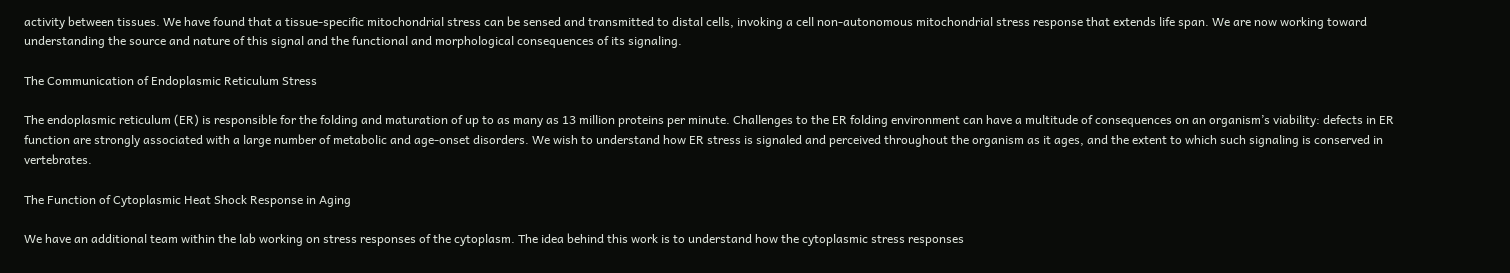activity between tissues. We have found that a tissue-specific mitochondrial stress can be sensed and transmitted to distal cells, invoking a cell non-autonomous mitochondrial stress response that extends life span. We are now working toward understanding the source and nature of this signal and the functional and morphological consequences of its signaling.

The Communication of Endoplasmic Reticulum Stress

The endoplasmic reticulum (ER) is responsible for the folding and maturation of up to as many as 13 million proteins per minute. Challenges to the ER folding environment can have a multitude of consequences on an organism’s viability: defects in ER function are strongly associated with a large number of metabolic and age-onset disorders. We wish to understand how ER stress is signaled and perceived throughout the organism as it ages, and the extent to which such signaling is conserved in vertebrates.

The Function of Cytoplasmic Heat Shock Response in Aging

We have an additional team within the lab working on stress responses of the cytoplasm. The idea behind this work is to understand how the cytoplasmic stress responses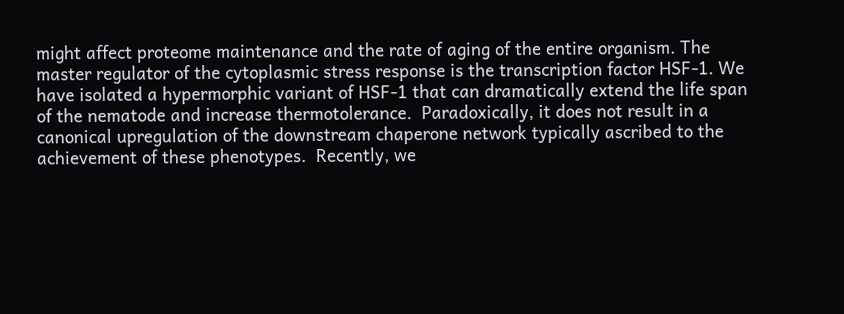might affect proteome maintenance and the rate of aging of the entire organism. The master regulator of the cytoplasmic stress response is the transcription factor HSF-1. We have isolated a hypermorphic variant of HSF-1 that can dramatically extend the life span of the nematode and increase thermotolerance.  Paradoxically, it does not result in a canonical upregulation of the downstream chaperone network typically ascribed to the achievement of these phenotypes.  Recently, we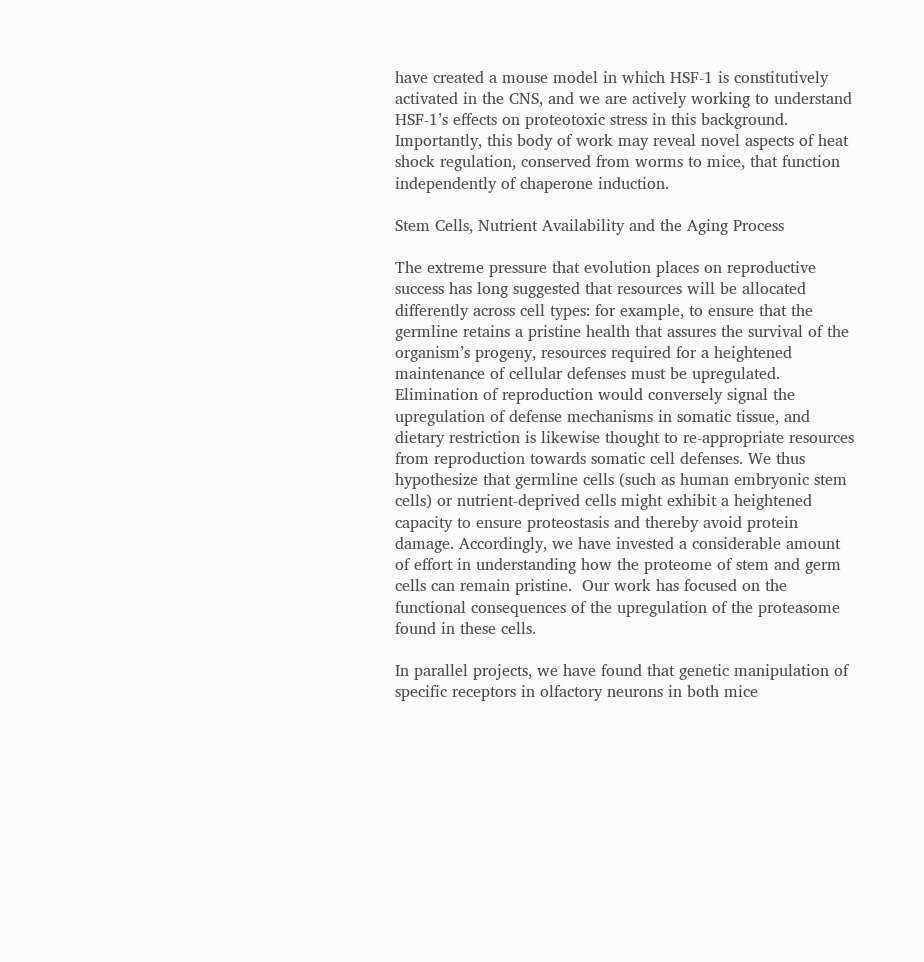have created a mouse model in which HSF-1 is constitutively activated in the CNS, and we are actively working to understand HSF-1’s effects on proteotoxic stress in this background. Importantly, this body of work may reveal novel aspects of heat shock regulation, conserved from worms to mice, that function independently of chaperone induction.

Stem Cells, Nutrient Availability and the Aging Process

The extreme pressure that evolution places on reproductive success has long suggested that resources will be allocated differently across cell types: for example, to ensure that the germline retains a pristine health that assures the survival of the organism’s progeny, resources required for a heightened maintenance of cellular defenses must be upregulated. Elimination of reproduction would conversely signal the upregulation of defense mechanisms in somatic tissue, and dietary restriction is likewise thought to re-appropriate resources from reproduction towards somatic cell defenses. We thus hypothesize that germline cells (such as human embryonic stem cells) or nutrient-deprived cells might exhibit a heightened capacity to ensure proteostasis and thereby avoid protein damage. Accordingly, we have invested a considerable amount of effort in understanding how the proteome of stem and germ cells can remain pristine.  Our work has focused on the functional consequences of the upregulation of the proteasome found in these cells.

In parallel projects, we have found that genetic manipulation of specific receptors in olfactory neurons in both mice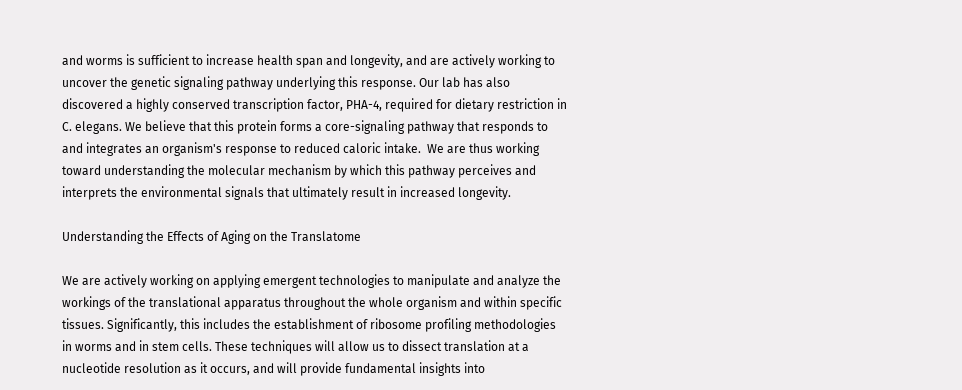and worms is sufficient to increase health span and longevity, and are actively working to uncover the genetic signaling pathway underlying this response. Our lab has also discovered a highly conserved transcription factor, PHA-4, required for dietary restriction in C. elegans. We believe that this protein forms a core-signaling pathway that responds to and integrates an organism's response to reduced caloric intake.  We are thus working toward understanding the molecular mechanism by which this pathway perceives and interprets the environmental signals that ultimately result in increased longevity.

Understanding the Effects of Aging on the Translatome

We are actively working on applying emergent technologies to manipulate and analyze the workings of the translational apparatus throughout the whole organism and within specific tissues. Significantly, this includes the establishment of ribosome profiling methodologies in worms and in stem cells. These techniques will allow us to dissect translation at a nucleotide resolution as it occurs, and will provide fundamental insights into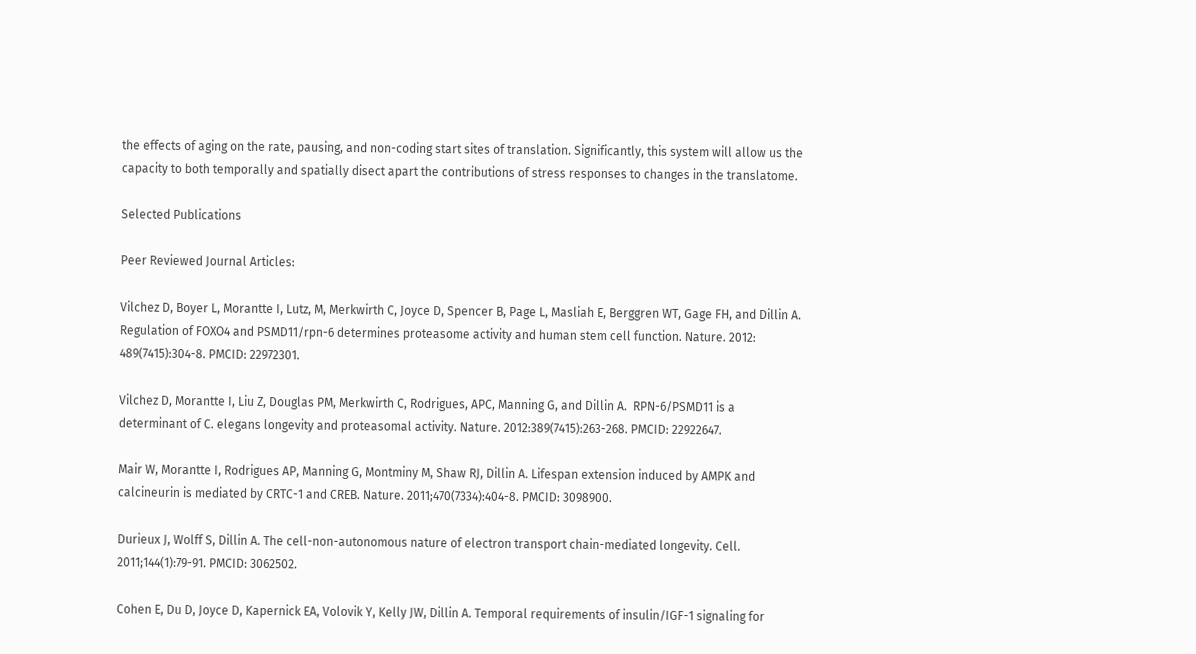the effects of aging on the rate, pausing, and non-coding start sites of translation. Significantly, this system will allow us the capacity to both temporally and spatially disect apart the contributions of stress responses to changes in the translatome.

Selected Publications

Peer Reviewed Journal Articles:

Vilchez D, Boyer L, Morantte I, Lutz, M, Merkwirth C, Joyce D, Spencer B, Page L, Masliah E, Berggren WT, Gage FH, and Dillin A. Regulation of FOXO4 and PSMD11/rpn-6 determines proteasome activity and human stem cell function. Nature. 2012: 489(7415):304-8. PMCID: 22972301.

Vilchez D, Morantte I, Liu Z, Douglas PM, Merkwirth C, Rodrigues, APC, Manning G, and Dillin A.  RPN-6/PSMD11 is a determinant of C. elegans longevity and proteasomal activity. Nature. 2012:389(7415):263-268. PMCID: 22922647.

Mair W, Morantte I, Rodrigues AP, Manning G, Montminy M, Shaw RJ, Dillin A. Lifespan extension induced by AMPK and calcineurin is mediated by CRTC-1 and CREB. Nature. 2011;470(7334):404-8. PMCID: 3098900.

Durieux J, Wolff S, Dillin A. The cell-non-autonomous nature of electron transport chain-mediated longevity. Cell. 2011;144(1):79-91. PMCID: 3062502.

Cohen E, Du D, Joyce D, Kapernick EA, Volovik Y, Kelly JW, Dillin A. Temporal requirements of insulin/IGF-1 signaling for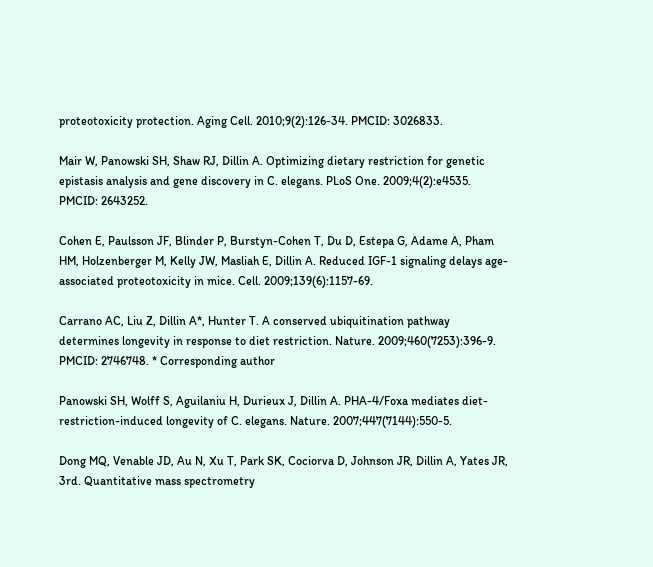proteotoxicity protection. Aging Cell. 2010;9(2):126-34. PMCID: 3026833.

Mair W, Panowski SH, Shaw RJ, Dillin A. Optimizing dietary restriction for genetic epistasis analysis and gene discovery in C. elegans. PLoS One. 2009;4(2):e4535. PMCID: 2643252.

Cohen E, Paulsson JF, Blinder P, Burstyn-Cohen T, Du D, Estepa G, Adame A, Pham HM, Holzenberger M, Kelly JW, Masliah E, Dillin A. Reduced IGF-1 signaling delays age-associated proteotoxicity in mice. Cell. 2009;139(6):1157-69.

Carrano AC, Liu Z, Dillin A*, Hunter T. A conserved ubiquitination pathway determines longevity in response to diet restriction. Nature. 2009;460(7253):396-9. PMCID: 2746748. * Corresponding author

Panowski SH, Wolff S, Aguilaniu H, Durieux J, Dillin A. PHA-4/Foxa mediates diet-restriction-induced longevity of C. elegans. Nature. 2007;447(7144):550-5.

Dong MQ, Venable JD, Au N, Xu T, Park SK, Cociorva D, Johnson JR, Dillin A, Yates JR, 3rd. Quantitative mass spectrometry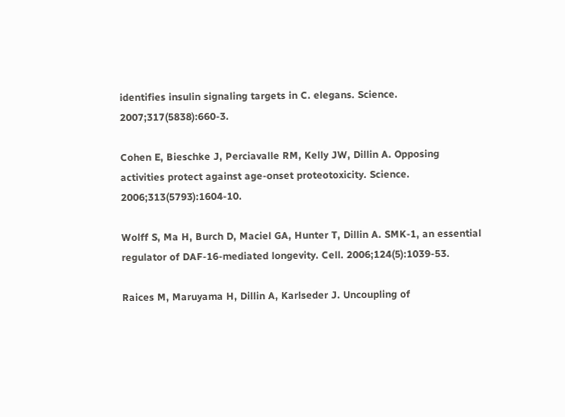identifies insulin signaling targets in C. elegans. Science. 2007;317(5838):660-3.

Cohen E, Bieschke J, Perciavalle RM, Kelly JW, Dillin A. Opposing activities protect against age-onset proteotoxicity. Science. 2006;313(5793):1604-10.

Wolff S, Ma H, Burch D, Maciel GA, Hunter T, Dillin A. SMK-1, an essential regulator of DAF-16-mediated longevity. Cell. 2006;124(5):1039-53.

Raices M, Maruyama H, Dillin A, Karlseder J. Uncoupling of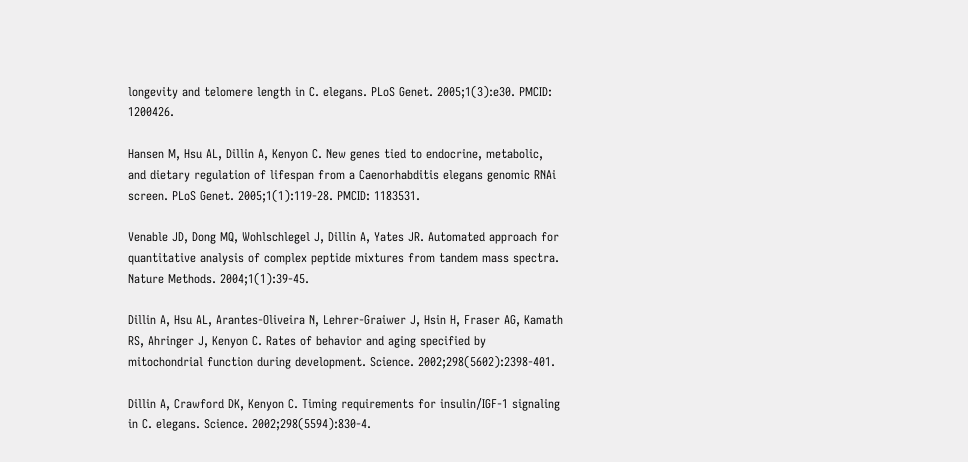longevity and telomere length in C. elegans. PLoS Genet. 2005;1(3):e30. PMCID: 1200426.

Hansen M, Hsu AL, Dillin A, Kenyon C. New genes tied to endocrine, metabolic, and dietary regulation of lifespan from a Caenorhabditis elegans genomic RNAi screen. PLoS Genet. 2005;1(1):119-28. PMCID: 1183531.

Venable JD, Dong MQ, Wohlschlegel J, Dillin A, Yates JR. Automated approach for quantitative analysis of complex peptide mixtures from tandem mass spectra. Nature Methods. 2004;1(1):39-45.

Dillin A, Hsu AL, Arantes-Oliveira N, Lehrer-Graiwer J, Hsin H, Fraser AG, Kamath RS, Ahringer J, Kenyon C. Rates of behavior and aging specified by mitochondrial function during development. Science. 2002;298(5602):2398-401.

Dillin A, Crawford DK, Kenyon C. Timing requirements for insulin/IGF-1 signaling in C. elegans. Science. 2002;298(5594):830-4.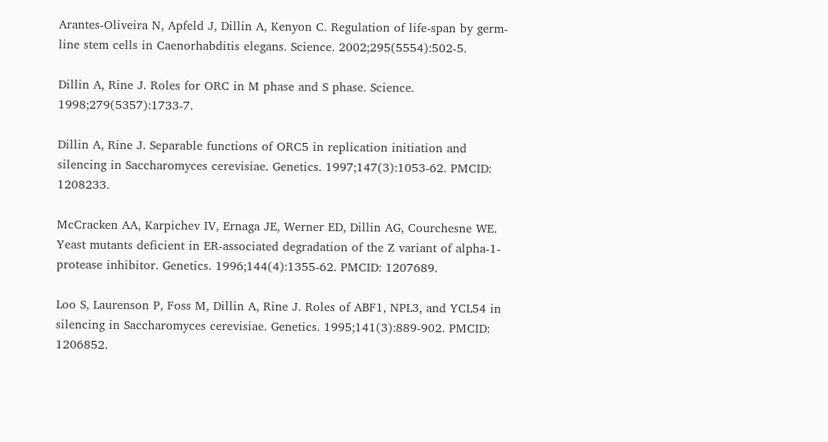Arantes-Oliveira N, Apfeld J, Dillin A, Kenyon C. Regulation of life-span by germ-line stem cells in Caenorhabditis elegans. Science. 2002;295(5554):502-5.

Dillin A, Rine J. Roles for ORC in M phase and S phase. Science. 1998;279(5357):1733-7.

Dillin A, Rine J. Separable functions of ORC5 in replication initiation and silencing in Saccharomyces cerevisiae. Genetics. 1997;147(3):1053-62. PMCID: 1208233.

McCracken AA, Karpichev IV, Ernaga JE, Werner ED, Dillin AG, Courchesne WE. Yeast mutants deficient in ER-associated degradation of the Z variant of alpha-1-protease inhibitor. Genetics. 1996;144(4):1355-62. PMCID: 1207689.

Loo S, Laurenson P, Foss M, Dillin A, Rine J. Roles of ABF1, NPL3, and YCL54 in silencing in Saccharomyces cerevisiae. Genetics. 1995;141(3):889-902. PMCID: 1206852.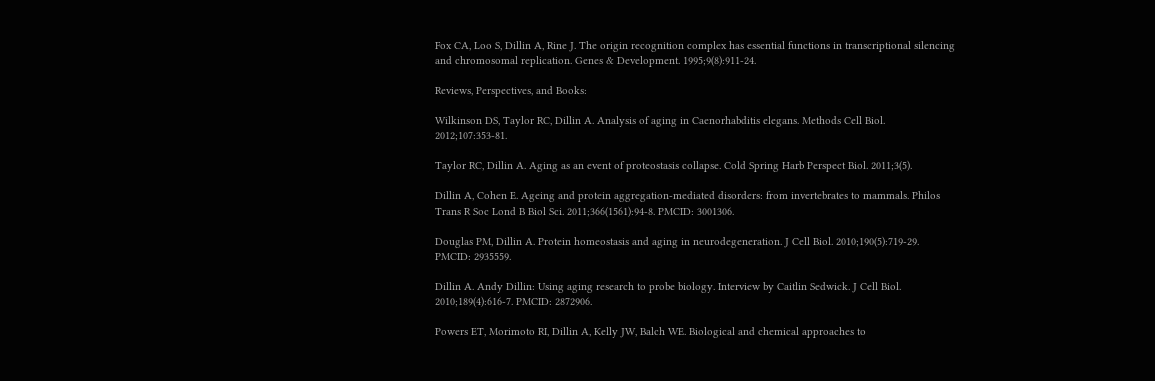Fox CA, Loo S, Dillin A, Rine J. The origin recognition complex has essential functions in transcriptional silencing and chromosomal replication. Genes & Development. 1995;9(8):911-24.

Reviews, Perspectives, and Books:

Wilkinson DS, Taylor RC, Dillin A. Analysis of aging in Caenorhabditis elegans. Methods Cell Biol. 2012;107:353-81.

Taylor RC, Dillin A. Aging as an event of proteostasis collapse. Cold Spring Harb Perspect Biol. 2011;3(5).

Dillin A, Cohen E. Ageing and protein aggregation-mediated disorders: from invertebrates to mammals. Philos Trans R Soc Lond B Biol Sci. 2011;366(1561):94-8. PMCID: 3001306.

Douglas PM, Dillin A. Protein homeostasis and aging in neurodegeneration. J Cell Biol. 2010;190(5):719-29. PMCID: 2935559.

Dillin A. Andy Dillin: Using aging research to probe biology. Interview by Caitlin Sedwick. J Cell Biol. 2010;189(4):616-7. PMCID: 2872906.

Powers ET, Morimoto RI, Dillin A, Kelly JW, Balch WE. Biological and chemical approaches to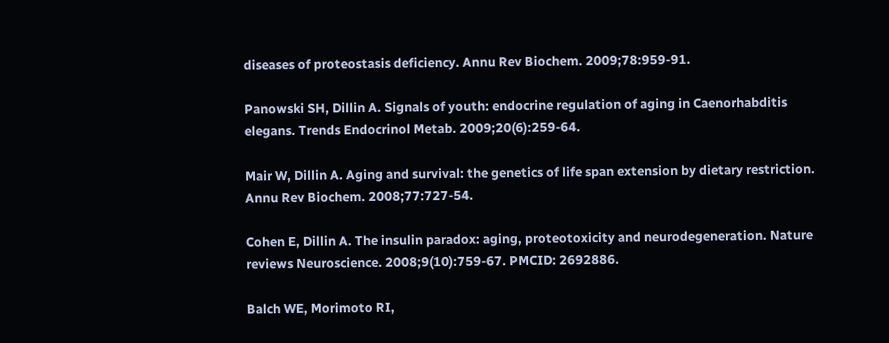diseases of proteostasis deficiency. Annu Rev Biochem. 2009;78:959-91.

Panowski SH, Dillin A. Signals of youth: endocrine regulation of aging in Caenorhabditis elegans. Trends Endocrinol Metab. 2009;20(6):259-64.

Mair W, Dillin A. Aging and survival: the genetics of life span extension by dietary restriction. Annu Rev Biochem. 2008;77:727-54.

Cohen E, Dillin A. The insulin paradox: aging, proteotoxicity and neurodegeneration. Nature reviews Neuroscience. 2008;9(10):759-67. PMCID: 2692886.

Balch WE, Morimoto RI,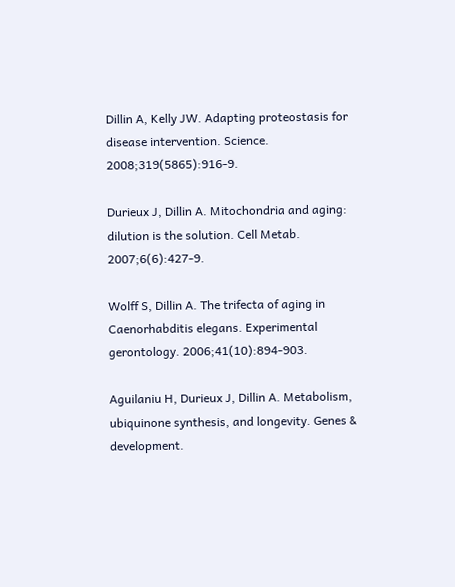Dillin A, Kelly JW. Adapting proteostasis for disease intervention. Science. 2008;319(5865):916-9.

Durieux J, Dillin A. Mitochondria and aging: dilution is the solution. Cell Metab. 2007;6(6):427-9.

Wolff S, Dillin A. The trifecta of aging in Caenorhabditis elegans. Experimental gerontology. 2006;41(10):894-903.

Aguilaniu H, Durieux J, Dillin A. Metabolism, ubiquinone synthesis, and longevity. Genes & development.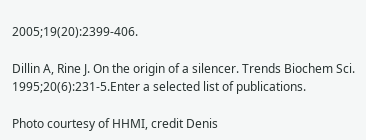2005;19(20):2399-406.

Dillin A, Rine J. On the origin of a silencer. Trends Biochem Sci. 1995;20(6):231-5.Enter a selected list of publications.

Photo courtesy of HHMI, credit Denis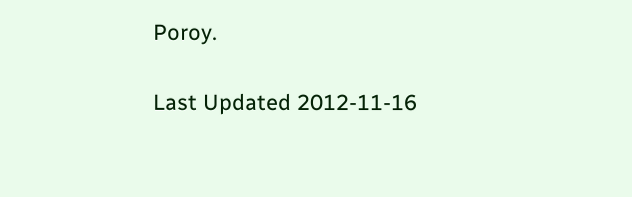Poroy.

Last Updated 2012-11-16